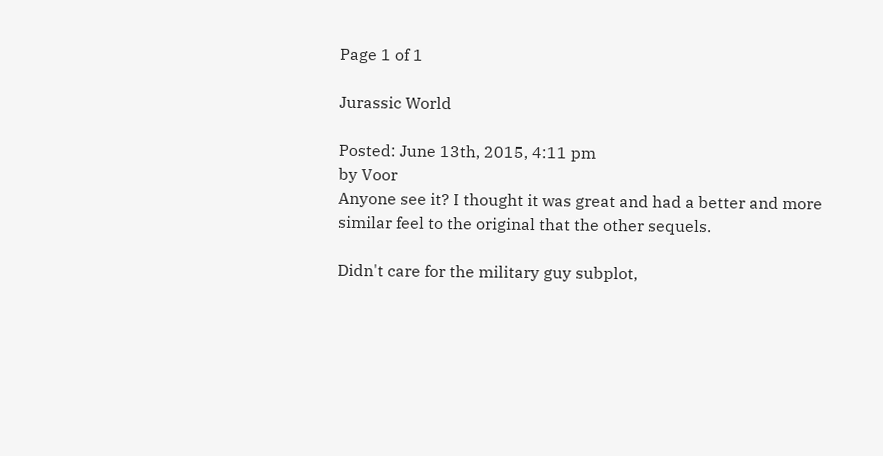Page 1 of 1

Jurassic World

Posted: June 13th, 2015, 4:11 pm
by Voor
Anyone see it? I thought it was great and had a better and more similar feel to the original that the other sequels.

Didn't care for the military guy subplot,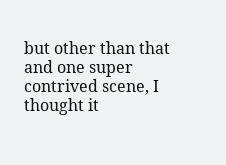but other than that and one super contrived scene, I thought it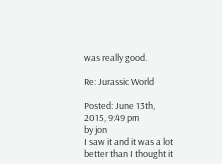was really good.

Re: Jurassic World

Posted: June 13th, 2015, 9:49 pm
by jon
I saw it and it was a lot better than I thought it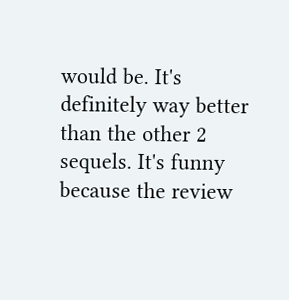would be. It's definitely way better than the other 2 sequels. It's funny because the review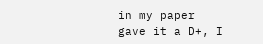in my paper gave it a D+, I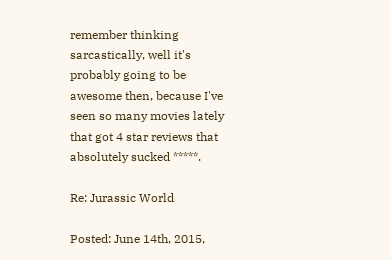remember thinking sarcastically, well it's probably going to be awesome then, because I've seen so many movies lately that got 4 star reviews that absolutely sucked *****.

Re: Jurassic World

Posted: June 14th, 2015,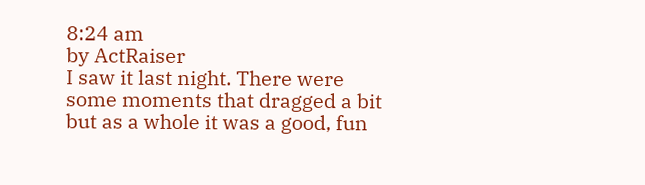8:24 am
by ActRaiser
I saw it last night. There were some moments that dragged a bit but as a whole it was a good, fun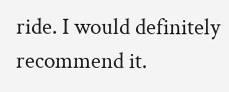ride. I would definitely recommend it.